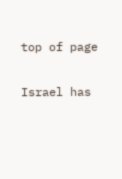top of page

Israel has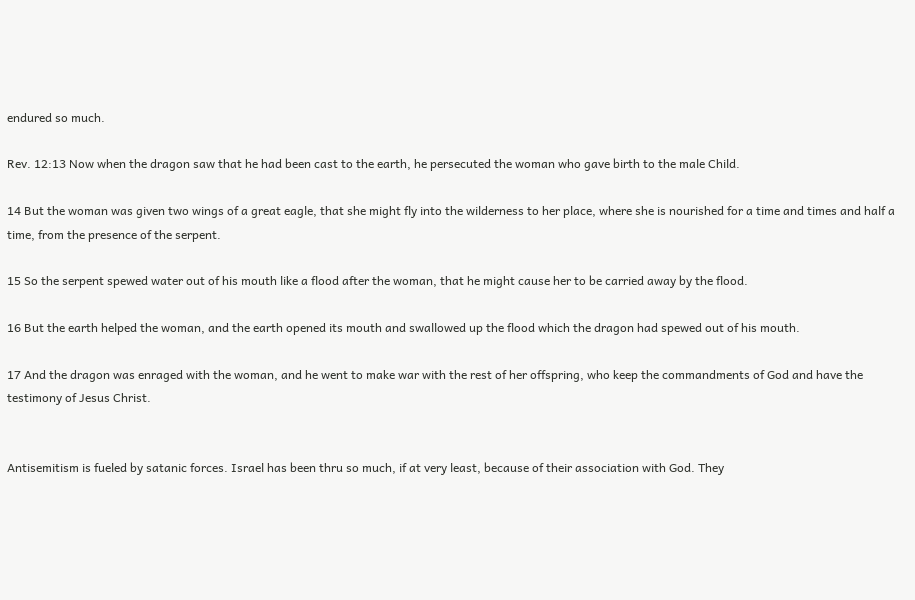endured so much.

Rev. 12:13 Now when the dragon saw that he had been cast to the earth, he persecuted the woman who gave birth to the male Child.

14 But the woman was given two wings of a great eagle, that she might fly into the wilderness to her place, where she is nourished for a time and times and half a time, from the presence of the serpent.

15 So the serpent spewed water out of his mouth like a flood after the woman, that he might cause her to be carried away by the flood.

16 But the earth helped the woman, and the earth opened its mouth and swallowed up the flood which the dragon had spewed out of his mouth.

17 And the dragon was enraged with the woman, and he went to make war with the rest of her offspring, who keep the commandments of God and have the testimony of Jesus Christ.


Antisemitism is fueled by satanic forces. Israel has been thru so much, if at very least, because of their association with God. They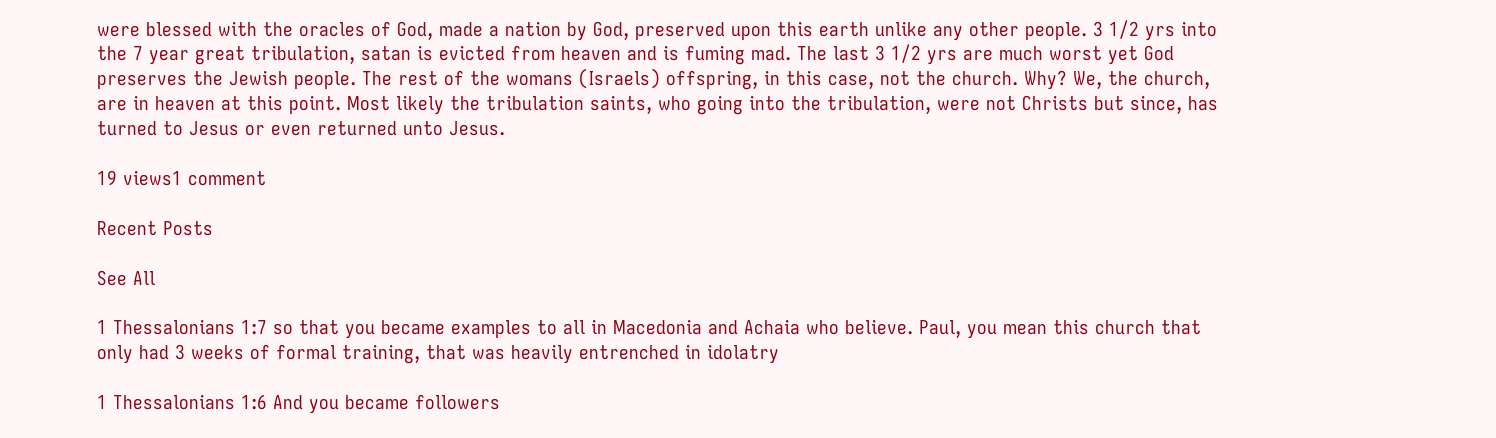were blessed with the oracles of God, made a nation by God, preserved upon this earth unlike any other people. 3 1/2 yrs into the 7 year great tribulation, satan is evicted from heaven and is fuming mad. The last 3 1/2 yrs are much worst yet God preserves the Jewish people. The rest of the womans (Israels) offspring, in this case, not the church. Why? We, the church, are in heaven at this point. Most likely the tribulation saints, who going into the tribulation, were not Christs but since, has turned to Jesus or even returned unto Jesus.

19 views1 comment

Recent Posts

See All

1 Thessalonians 1:7 so that you became examples to all in Macedonia and Achaia who believe. Paul, you mean this church that only had 3 weeks of formal training, that was heavily entrenched in idolatry

1 Thessalonians 1:6 And you became followers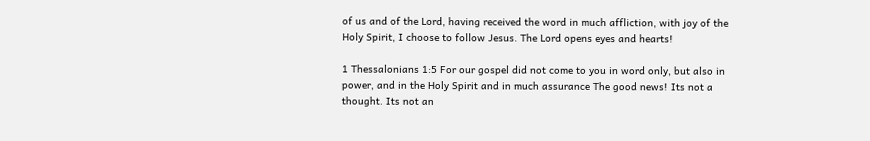of us and of the Lord, having received the word in much affliction, with joy of the Holy Spirit, I choose to follow Jesus. The Lord opens eyes and hearts!

1 Thessalonians 1:5 For our gospel did not come to you in word only, but also in power, and in the Holy Spirit and in much assurance The good news! Its not a thought. Its not an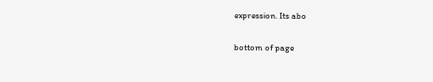expression. Its abo

bottom of page